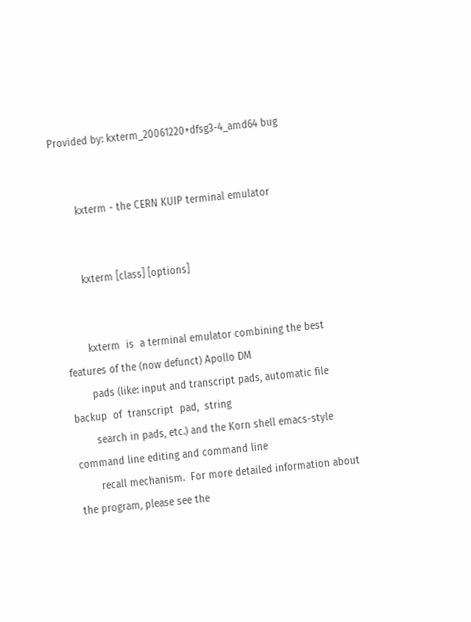Provided by: kxterm_20061220+dfsg3-4_amd64 bug


       kxterm - the CERN KUIP terminal emulator


       kxterm [class] [options]


       kxterm  is  a terminal emulator combining the best features of the (now defunct) Apollo DM
       pads (like: input and transcript pads, automatic file backup  of  transcript  pad,  string
       search in pads, etc.) and the Korn shell emacs-style command line editing and command line
       recall mechanism.  For more detailed information about the program, please see the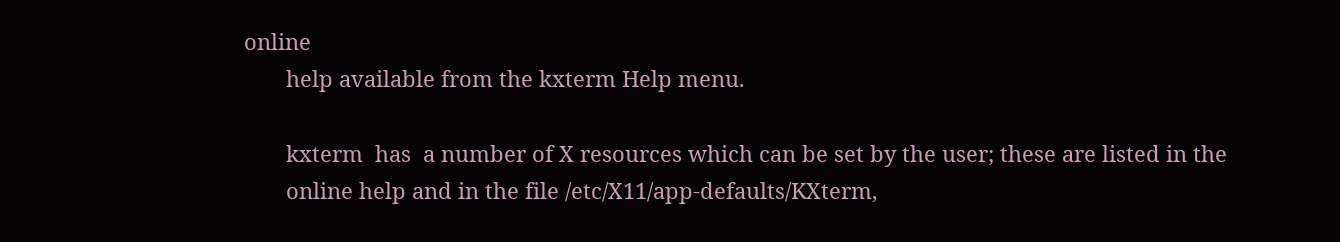online
       help available from the kxterm Help menu.

       kxterm  has  a number of X resources which can be set by the user; these are listed in the
       online help and in the file /etc/X11/app-defaults/KXterm,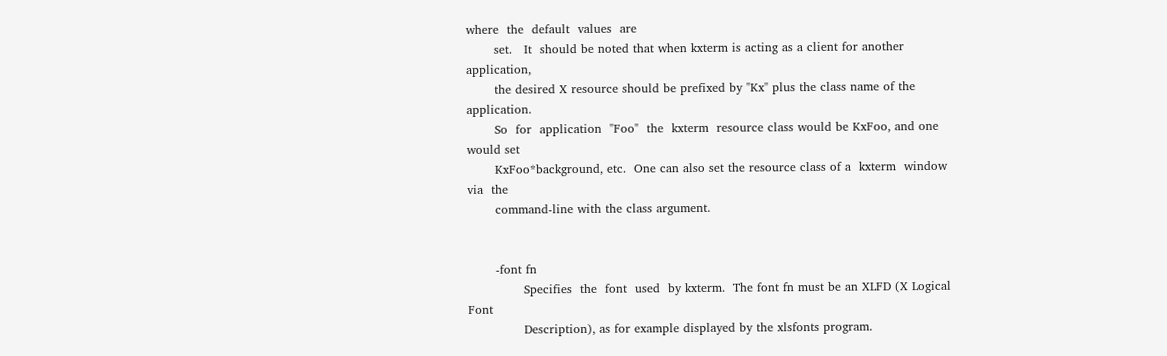where  the  default  values  are
       set.   It  should be noted that when kxterm is acting as a client for another application,
       the desired X resource should be prefixed by "Kx" plus the class name of the  application.
       So  for  application  "Foo"  the  kxterm  resource class would be KxFoo, and one would set
       KxFoo*background, etc.  One can also set the resource class of a  kxterm  window  via  the
       command-line with the class argument.


       -font fn
              Specifies  the  font  used  by kxterm.  The font fn must be an XLFD (X Logical Font
              Description), as for example displayed by the xlsfonts program.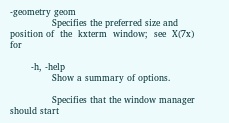-geometry geom
              Specifies the preferred size and position of  the  kxterm  window;  see  X(7x)  for

       -h, -help
              Show a summary of options.

              Specifies that the window manager should start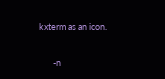kxterm as an icon.

       -n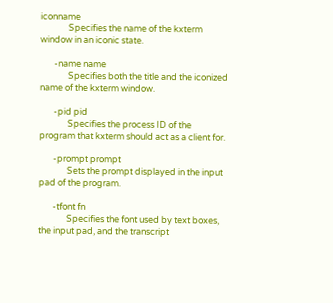iconname
              Specifies the name of the kxterm window in an iconic state.

       -name name
              Specifies both the title and the iconized name of the kxterm window.

       -pid pid
              Specifies the process ID of the program that kxterm should act as a client for.

       -prompt prompt
              Sets the prompt displayed in the input pad of the program.

       -tfont fn
              Specifies the font used by text boxes, the input pad, and the transcript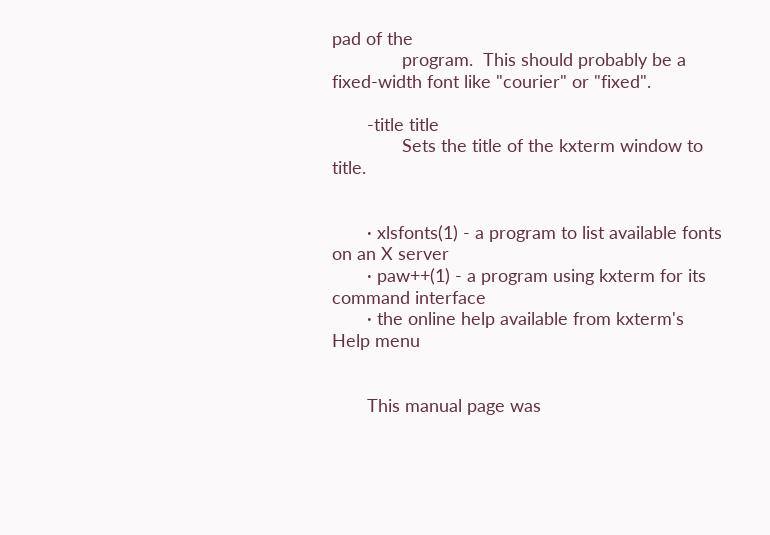pad of the
              program.  This should probably be a fixed-width font like "courier" or "fixed".

       -title title
              Sets the title of the kxterm window to title.


       · xlsfonts(1) - a program to list available fonts on an X server
       · paw++(1) - a program using kxterm for its command interface
       · the online help available from kxterm's Help menu


       This manual page was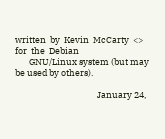written  by  Kevin  McCarty  <>  for  the  Debian
       GNU/Linux system (but may be used by others).

                                         January 24,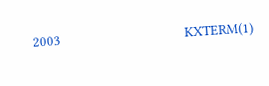2003                               KXTERM(1)